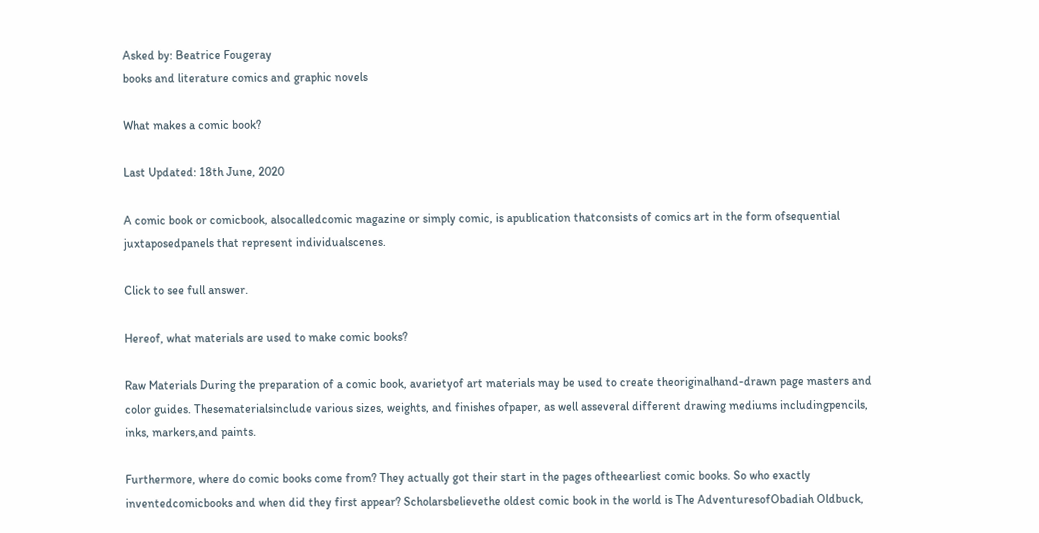Asked by: Beatrice Fougeray
books and literature comics and graphic novels

What makes a comic book?

Last Updated: 18th June, 2020

A comic book or comicbook, alsocalledcomic magazine or simply comic, is apublication thatconsists of comics art in the form ofsequential juxtaposedpanels that represent individualscenes.

Click to see full answer.

Hereof, what materials are used to make comic books?

Raw Materials During the preparation of a comic book, avarietyof art materials may be used to create theoriginalhand-drawn page masters and color guides. Thesematerialsinclude various sizes, weights, and finishes ofpaper, as well asseveral different drawing mediums includingpencils, inks, markers,and paints.

Furthermore, where do comic books come from? They actually got their start in the pages oftheearliest comic books. So who exactly inventedcomicbooks and when did they first appear? Scholarsbelievethe oldest comic book in the world is The AdventuresofObadiah Oldbuck,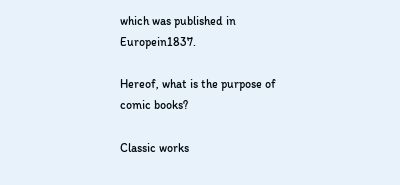which was published in Europein1837.

Hereof, what is the purpose of comic books?

Classic works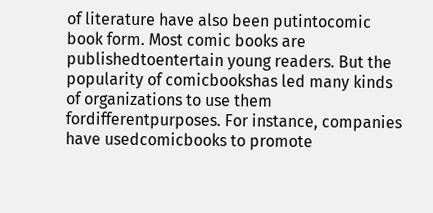of literature have also been putintocomic book form. Most comic books are publishedtoentertain young readers. But the popularity of comicbookshas led many kinds of organizations to use them fordifferentpurposes. For instance, companies have usedcomicbooks to promote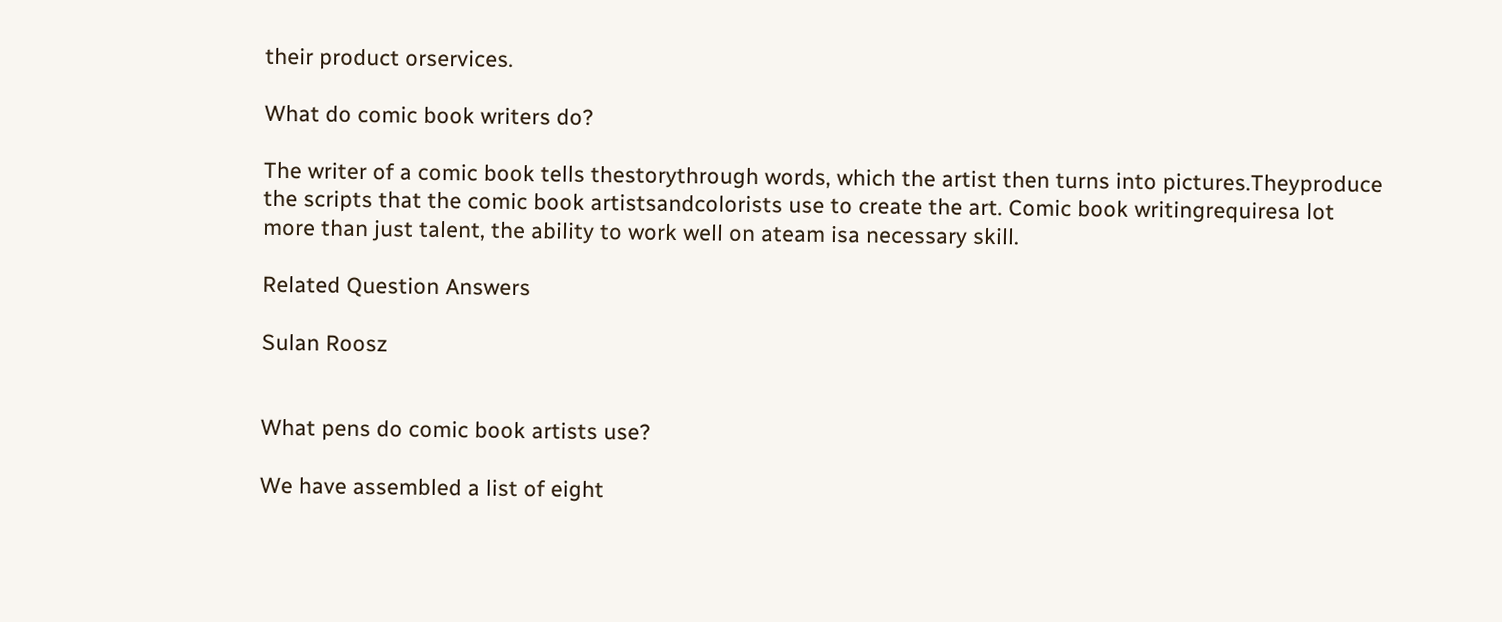their product orservices.

What do comic book writers do?

The writer of a comic book tells thestorythrough words, which the artist then turns into pictures.Theyproduce the scripts that the comic book artistsandcolorists use to create the art. Comic book writingrequiresa lot more than just talent, the ability to work well on ateam isa necessary skill.

Related Question Answers

Sulan Roosz


What pens do comic book artists use?

We have assembled a list of eight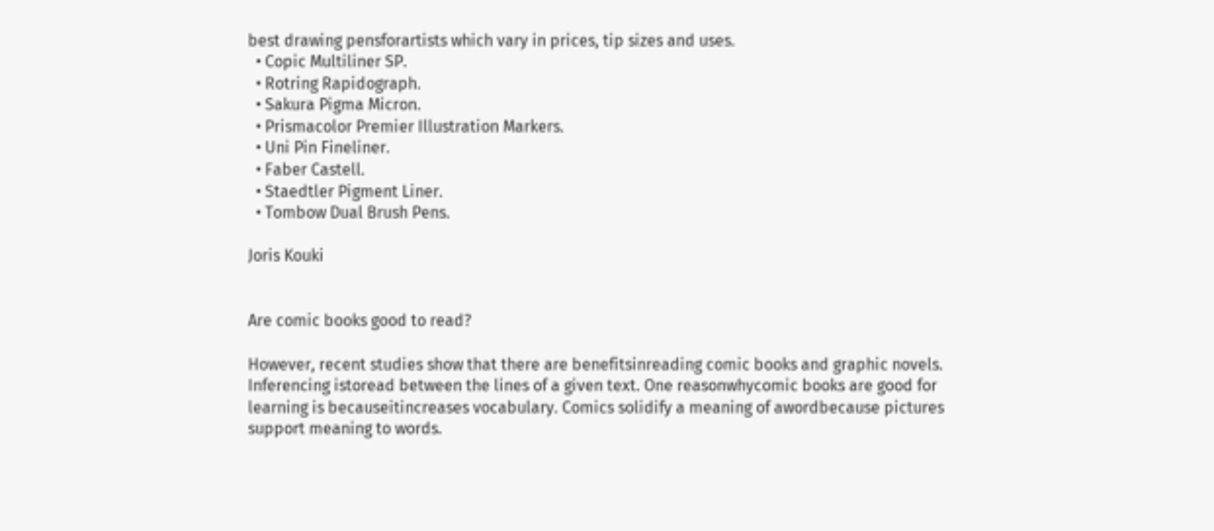best drawing pensforartists which vary in prices, tip sizes and uses.
  • Copic Multiliner SP.
  • Rotring Rapidograph.
  • Sakura Pigma Micron.
  • Prismacolor Premier Illustration Markers.
  • Uni Pin Fineliner.
  • Faber Castell.
  • Staedtler Pigment Liner.
  • Tombow Dual Brush Pens.

Joris Kouki


Are comic books good to read?

However, recent studies show that there are benefitsinreading comic books and graphic novels. Inferencing istoread between the lines of a given text. One reasonwhycomic books are good for learning is becauseitincreases vocabulary. Comics solidify a meaning of awordbecause pictures support meaning to words.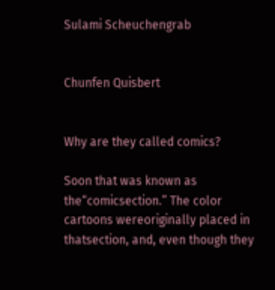Sulami Scheuchengrab


Chunfen Quisbert


Why are they called comics?

Soon that was known as the“comicsection.” The color cartoons wereoriginally placed in thatsection, and, even though they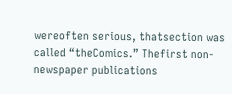wereoften serious, thatsection was called “theComics.” Thefirst non-newspaper publications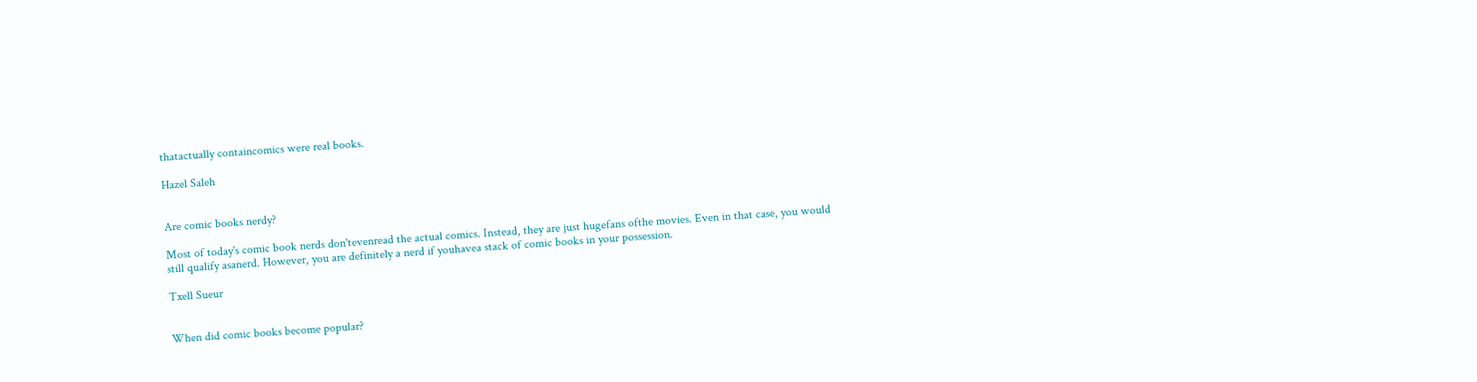thatactually containcomics were real books.

Hazel Saleh


Are comic books nerdy?

Most of today's comic book nerds don'tevenread the actual comics. Instead, they are just hugefans ofthe movies. Even in that case, you would still qualify asanerd. However, you are definitely a nerd if youhavea stack of comic books in your possession.

Txell Sueur


When did comic books become popular?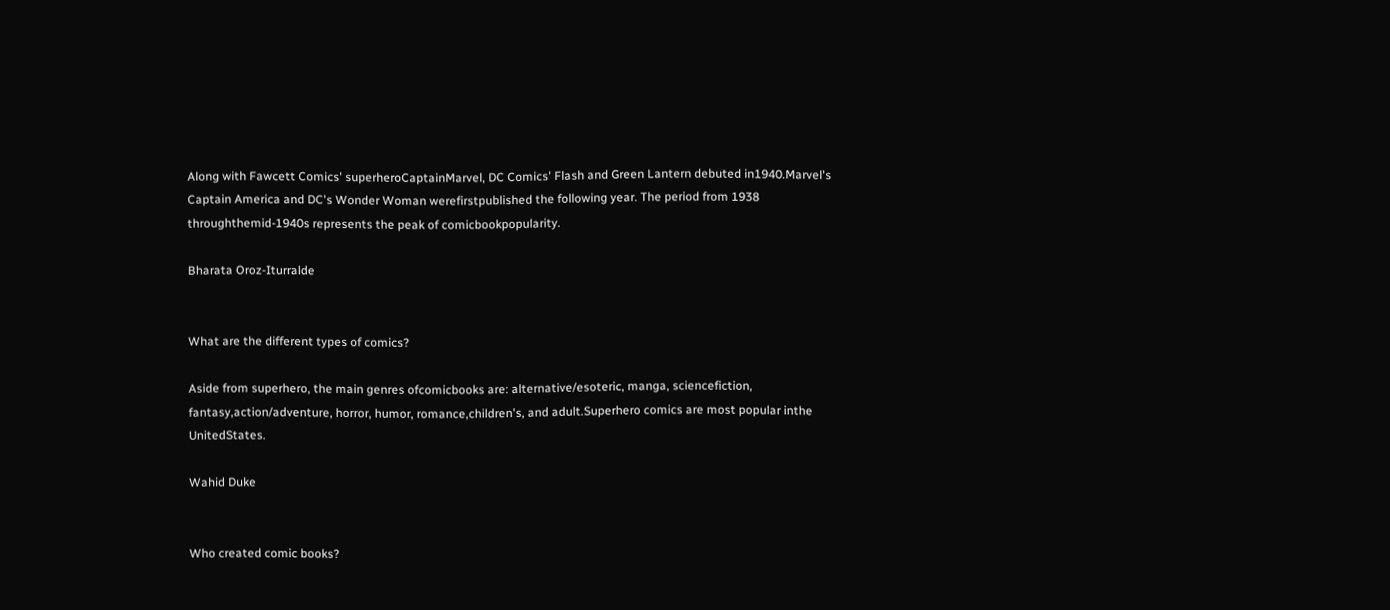Along with Fawcett Comics' superheroCaptainMarvel, DC Comics' Flash and Green Lantern debuted in1940.Marvel's Captain America and DC's Wonder Woman werefirstpublished the following year. The period from 1938 throughthemid-1940s represents the peak of comicbookpopularity.

Bharata Oroz-Iturralde


What are the different types of comics?

Aside from superhero, the main genres ofcomicbooks are: alternative/esoteric, manga, sciencefiction, fantasy,action/adventure, horror, humor, romance,children's, and adult.Superhero comics are most popular inthe UnitedStates.

Wahid Duke


Who created comic books?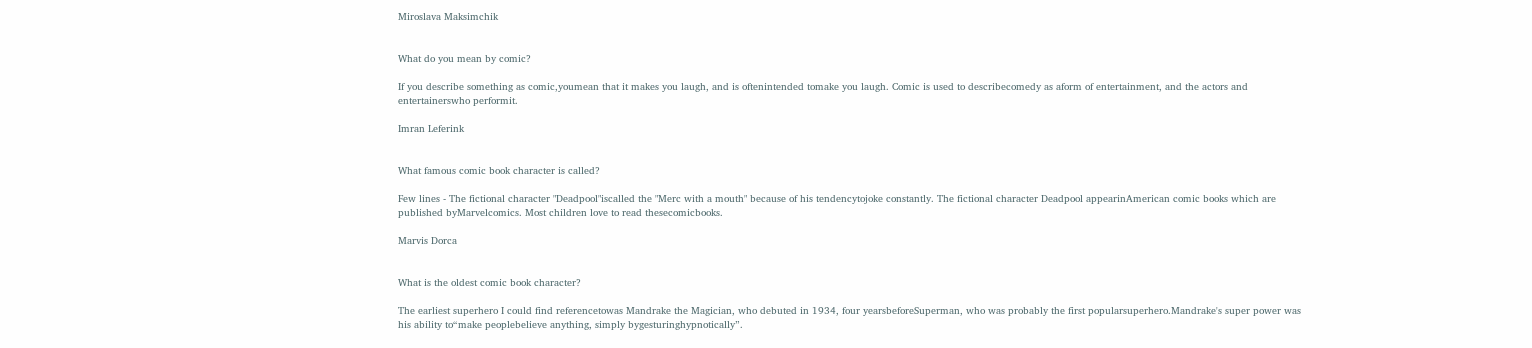Miroslava Maksimchik


What do you mean by comic?

If you describe something as comic,youmean that it makes you laugh, and is oftenintended tomake you laugh. Comic is used to describecomedy as aform of entertainment, and the actors and entertainerswho performit.

Imran Leferink


What famous comic book character is called?

Few lines - The fictional character "Deadpool"iscalled the "Merc with a mouth" because of his tendencytojoke constantly. The fictional character Deadpool appearinAmerican comic books which are published byMarvelcomics. Most children love to read thesecomicbooks.

Marvis Dorca


What is the oldest comic book character?

The earliest superhero I could find referencetowas Mandrake the Magician, who debuted in 1934, four yearsbeforeSuperman, who was probably the first popularsuperhero.Mandrake's super power was his ability to“make peoplebelieve anything, simply bygesturinghypnotically”.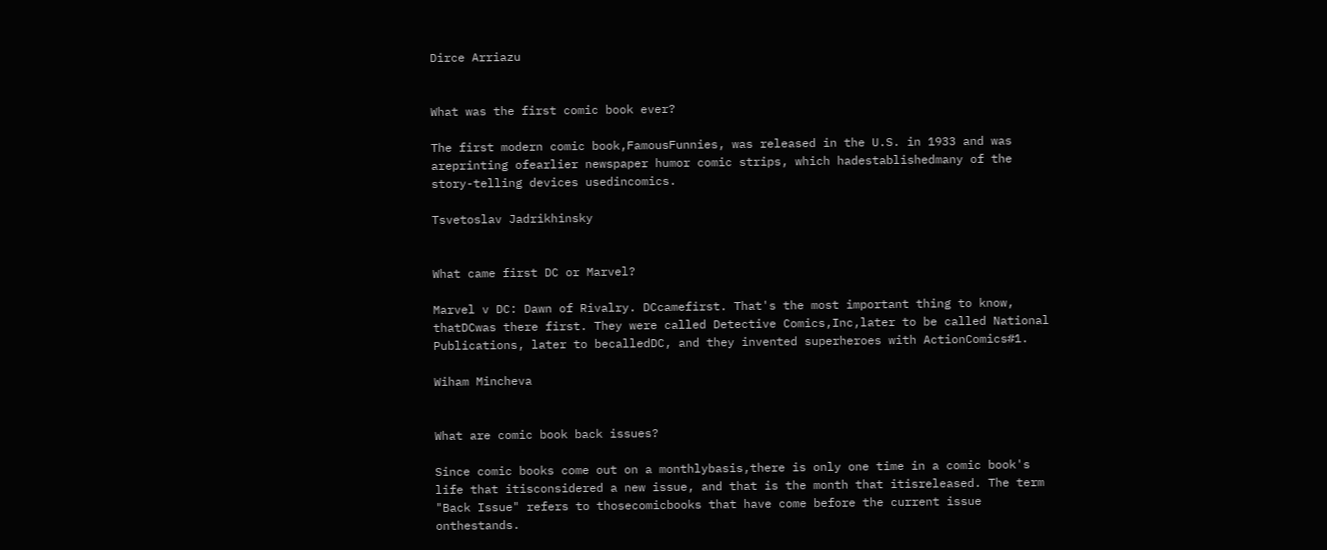Dirce Arriazu


What was the first comic book ever?

The first modern comic book,FamousFunnies, was released in the U.S. in 1933 and was areprinting ofearlier newspaper humor comic strips, which hadestablishedmany of the story-telling devices usedincomics.

Tsvetoslav Jadrikhinsky


What came first DC or Marvel?

Marvel v DC: Dawn of Rivalry. DCcamefirst. That's the most important thing to know, thatDCwas there first. They were called Detective Comics,Inc,later to be called National Publications, later to becalledDC, and they invented superheroes with ActionComics#1.

Wiham Mincheva


What are comic book back issues?

Since comic books come out on a monthlybasis,there is only one time in a comic book's life that itisconsidered a new issue, and that is the month that itisreleased. The term "Back Issue" refers to thosecomicbooks that have come before the current issue onthestands.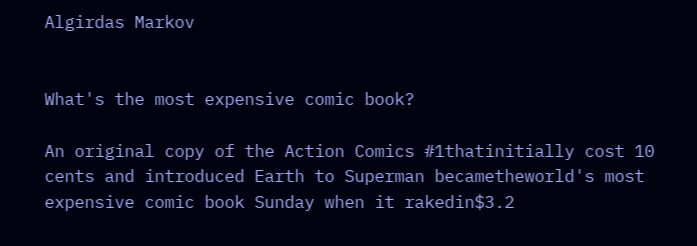Algirdas Markov


What's the most expensive comic book?

An original copy of the Action Comics #1thatinitially cost 10 cents and introduced Earth to Superman becametheworld's most expensive comic book Sunday when it rakedin$3.2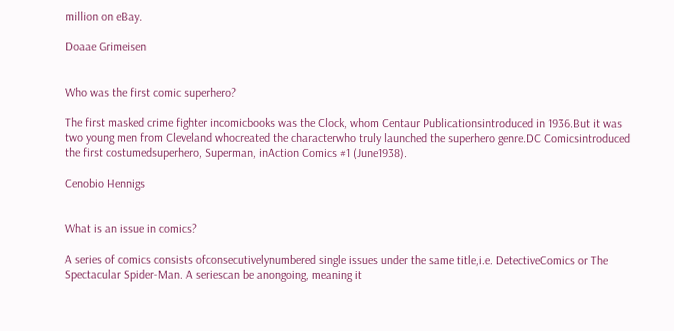million on eBay.

Doaae Grimeisen


Who was the first comic superhero?

The first masked crime fighter incomicbooks was the Clock, whom Centaur Publicationsintroduced in 1936.But it was two young men from Cleveland whocreated the characterwho truly launched the superhero genre.DC Comicsintroduced the first costumedsuperhero, Superman, inAction Comics #1 (June1938).

Cenobio Hennigs


What is an issue in comics?

A series of comics consists ofconsecutivelynumbered single issues under the same title,i.e. DetectiveComics or The Spectacular Spider-Man. A seriescan be anongoing, meaning it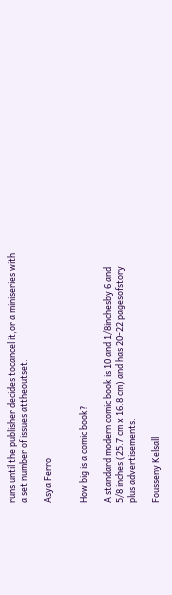runs until the publisher decides tocancel it,or a miniseries with a set number of issues attheoutset.

Asya Ferro


How big is a comic book?

A standard modern comic book is 10 and 1/8inchesby 6 and 5/8 inches (25.7 cm x 16.8 cm) and has 20-22 pagesofstory plus advertisements.

Fousseny Kelsall